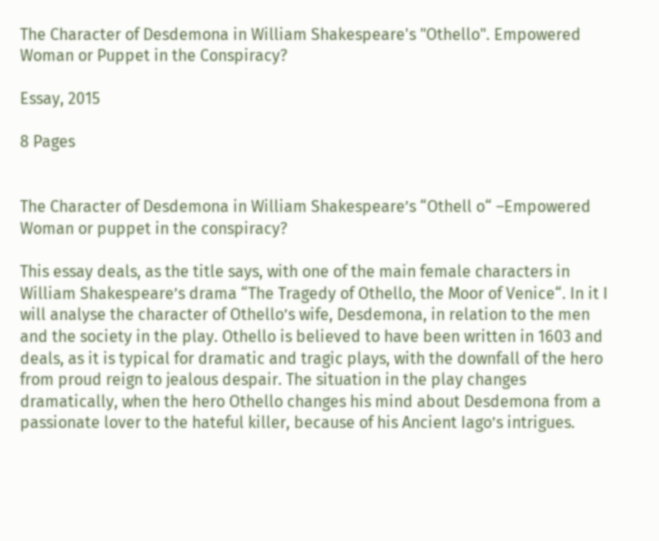The Character of Desdemona in William Shakespeare's "Othello". Empowered Woman or Puppet in the Conspiracy?

Essay, 2015

8 Pages


The Character of Desdemona in William Shakespeare’s “Othell o“ –Empowered Woman or puppet in the conspiracy?

This essay deals, as the title says, with one of the main female characters in William Shakespeare’s drama “The Tragedy of Othello, the Moor of Venice“. In it I will analyse the character of Othello’s wife, Desdemona, in relation to the men and the society in the play. Othello is believed to have been written in 1603 and deals, as it is typical for dramatic and tragic plays, with the downfall of the hero from proud reign to jealous despair. The situation in the play changes dramatically, when the hero Othello changes his mind about Desdemona from a passionate lover to the hateful killer, because of his Ancient Iago’s intrigues.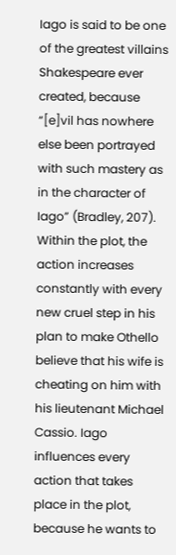Iago is said to be one of the greatest villains Shakespeare ever created, because “[e]vil has nowhere else been portrayed with such mastery as in the character of Iago” (Bradley, 207). Within the plot, the action increases constantly with every new cruel step in his plan to make Othello believe that his wife is cheating on him with his lieutenant Michael Cassio. Iago influences every action that takes place in the plot, because he wants to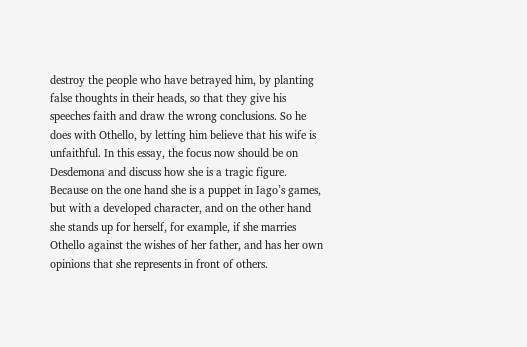destroy the people who have betrayed him, by planting false thoughts in their heads, so that they give his speeches faith and draw the wrong conclusions. So he does with Othello, by letting him believe that his wife is unfaithful. In this essay, the focus now should be on Desdemona and discuss how she is a tragic figure. Because on the one hand she is a puppet in Iago’s games, but with a developed character, and on the other hand she stands up for herself, for example, if she marries Othello against the wishes of her father, and has her own opinions that she represents in front of others.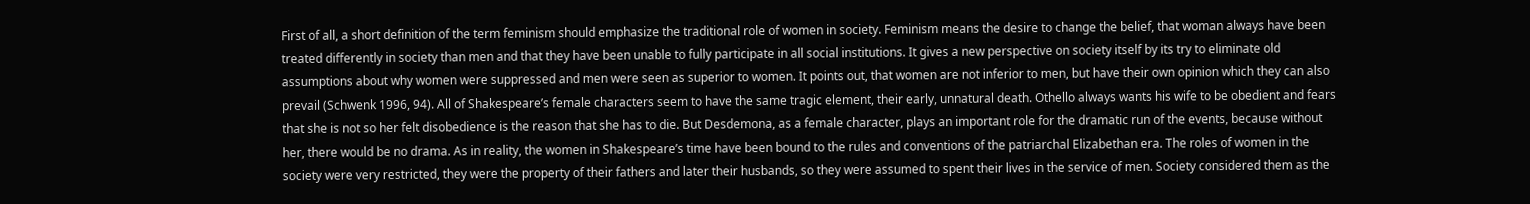First of all, a short definition of the term feminism should emphasize the traditional role of women in society. Feminism means the desire to change the belief, that woman always have been treated differently in society than men and that they have been unable to fully participate in all social institutions. It gives a new perspective on society itself by its try to eliminate old assumptions about why women were suppressed and men were seen as superior to women. It points out, that women are not inferior to men, but have their own opinion which they can also prevail (Schwenk 1996, 94). All of Shakespeare’s female characters seem to have the same tragic element, their early, unnatural death. Othello always wants his wife to be obedient and fears that she is not so her felt disobedience is the reason that she has to die. But Desdemona, as a female character, plays an important role for the dramatic run of the events, because without her, there would be no drama. As in reality, the women in Shakespeare’s time have been bound to the rules and conventions of the patriarchal Elizabethan era. The roles of women in the society were very restricted, they were the property of their fathers and later their husbands, so they were assumed to spent their lives in the service of men. Society considered them as the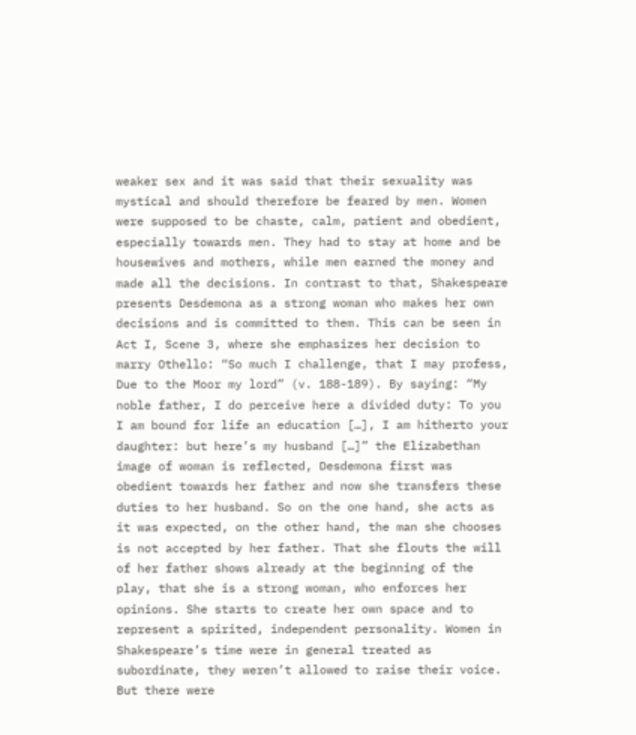weaker sex and it was said that their sexuality was mystical and should therefore be feared by men. Women were supposed to be chaste, calm, patient and obedient, especially towards men. They had to stay at home and be housewives and mothers, while men earned the money and made all the decisions. In contrast to that, Shakespeare presents Desdemona as a strong woman who makes her own decisions and is committed to them. This can be seen in Act I, Scene 3, where she emphasizes her decision to marry Othello: “So much I challenge, that I may profess, Due to the Moor my lord” (v. 188-189). By saying: “My noble father, I do perceive here a divided duty: To you I am bound for life an education […], I am hitherto your daughter: but here’s my husband […]” the Elizabethan image of woman is reflected, Desdemona first was obedient towards her father and now she transfers these duties to her husband. So on the one hand, she acts as it was expected, on the other hand, the man she chooses is not accepted by her father. That she flouts the will of her father shows already at the beginning of the play, that she is a strong woman, who enforces her opinions. She starts to create her own space and to represent a spirited, independent personality. Women in Shakespeare’s time were in general treated as subordinate, they weren’t allowed to raise their voice. But there were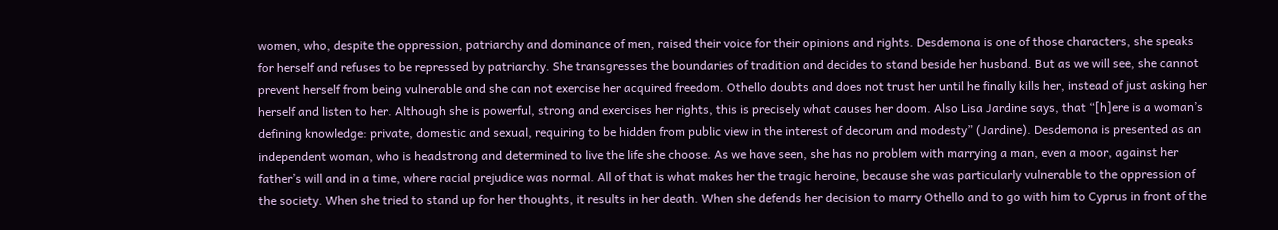women, who, despite the oppression, patriarchy and dominance of men, raised their voice for their opinions and rights. Desdemona is one of those characters, she speaks for herself and refuses to be repressed by patriarchy. She transgresses the boundaries of tradition and decides to stand beside her husband. But as we will see, she cannot prevent herself from being vulnerable and she can not exercise her acquired freedom. Othello doubts and does not trust her until he finally kills her, instead of just asking her herself and listen to her. Although she is powerful, strong and exercises her rights, this is precisely what causes her doom. Also Lisa Jardine says, that “[h]ere is a woman’s defining knowledge: private, domestic and sexual, requiring to be hidden from public view in the interest of decorum and modesty” (Jardine). Desdemona is presented as an independent woman, who is headstrong and determined to live the life she choose. As we have seen, she has no problem with marrying a man, even a moor, against her father’s will and in a time, where racial prejudice was normal. All of that is what makes her the tragic heroine, because she was particularly vulnerable to the oppression of the society. When she tried to stand up for her thoughts, it results in her death. When she defends her decision to marry Othello and to go with him to Cyprus in front of the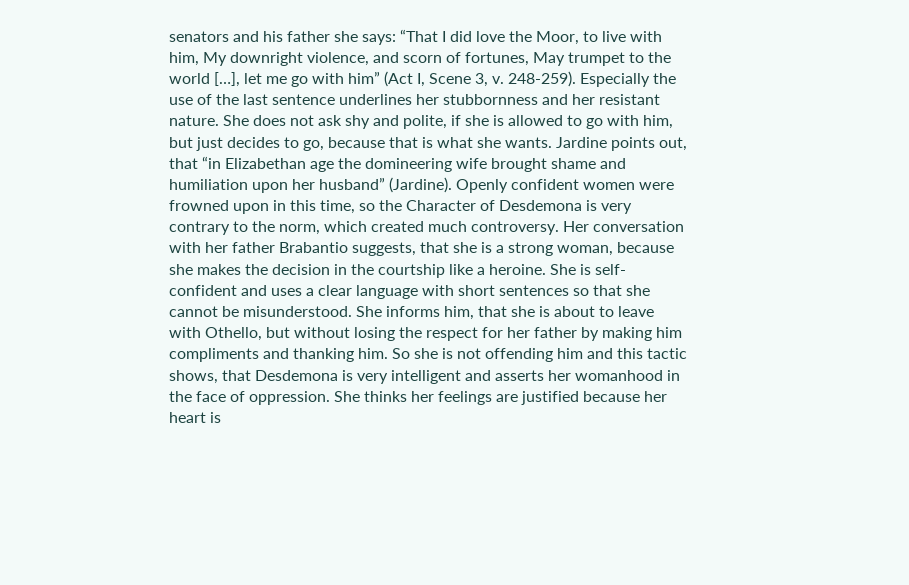senators and his father she says: “That I did love the Moor, to live with him, My downright violence, and scorn of fortunes, May trumpet to the world […], let me go with him” (Act I, Scene 3, v. 248-259). Especially the use of the last sentence underlines her stubbornness and her resistant nature. She does not ask shy and polite, if she is allowed to go with him, but just decides to go, because that is what she wants. Jardine points out, that “in Elizabethan age the domineering wife brought shame and humiliation upon her husband” (Jardine). Openly confident women were frowned upon in this time, so the Character of Desdemona is very contrary to the norm, which created much controversy. Her conversation with her father Brabantio suggests, that she is a strong woman, because she makes the decision in the courtship like a heroine. She is self-confident and uses a clear language with short sentences so that she cannot be misunderstood. She informs him, that she is about to leave with Othello, but without losing the respect for her father by making him compliments and thanking him. So she is not offending him and this tactic shows, that Desdemona is very intelligent and asserts her womanhood in the face of oppression. She thinks her feelings are justified because her heart is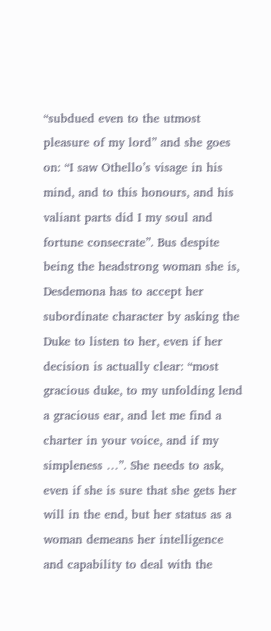“subdued even to the utmost pleasure of my lord” and she goes on: “I saw Othello’s visage in his mind, and to this honours, and his valiant parts did I my soul and fortune consecrate”. Bus despite being the headstrong woman she is, Desdemona has to accept her subordinate character by asking the Duke to listen to her, even if her decision is actually clear: “most gracious duke, to my unfolding lend a gracious ear, and let me find a charter in your voice, and if my simpleness …”. She needs to ask, even if she is sure that she gets her will in the end, but her status as a woman demeans her intelligence and capability to deal with the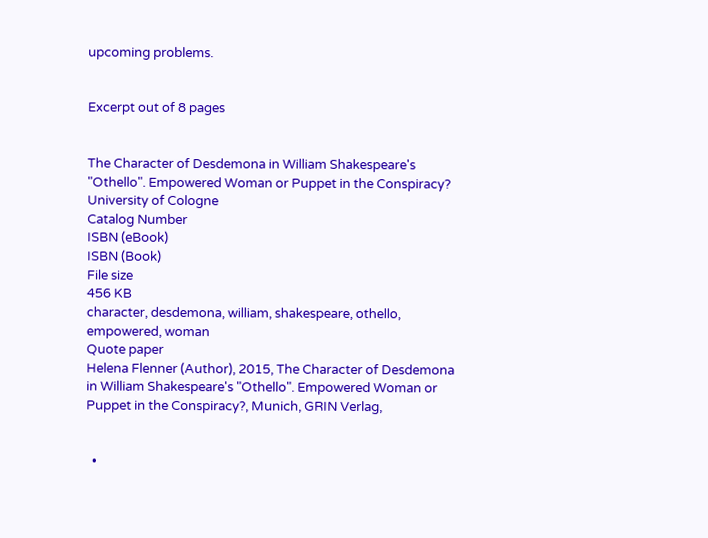upcoming problems.


Excerpt out of 8 pages


The Character of Desdemona in William Shakespeare's "Othello". Empowered Woman or Puppet in the Conspiracy?
University of Cologne
Catalog Number
ISBN (eBook)
ISBN (Book)
File size
456 KB
character, desdemona, william, shakespeare, othello, empowered, woman
Quote paper
Helena Flenner (Author), 2015, The Character of Desdemona in William Shakespeare's "Othello". Empowered Woman or Puppet in the Conspiracy?, Munich, GRIN Verlag,


  •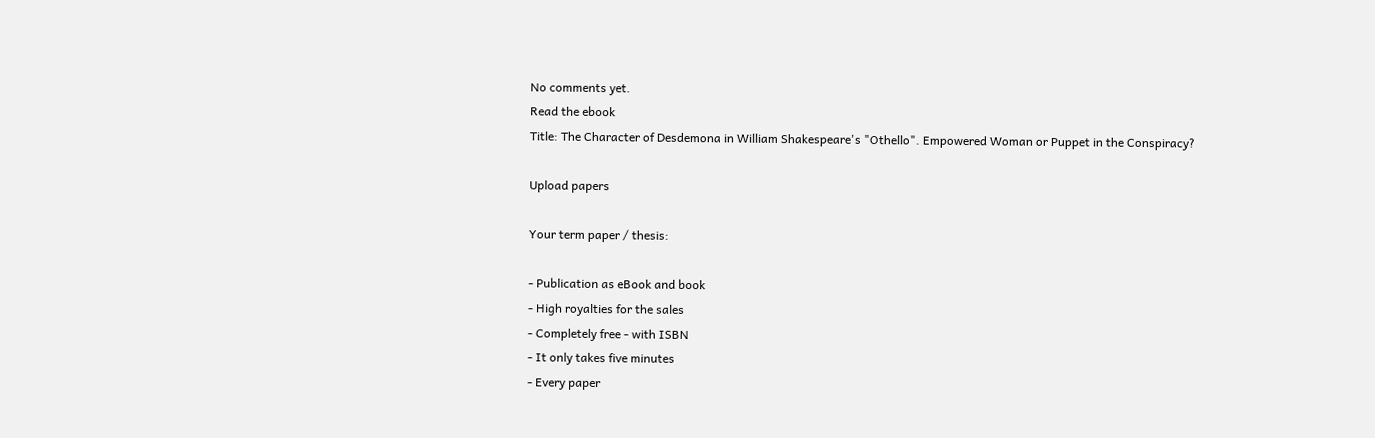No comments yet.
Read the ebook
Title: The Character of Desdemona in William Shakespeare's "Othello". Empowered Woman or Puppet in the Conspiracy?

Upload papers

Your term paper / thesis:

- Publication as eBook and book
- High royalties for the sales
- Completely free - with ISBN
- It only takes five minutes
- Every paper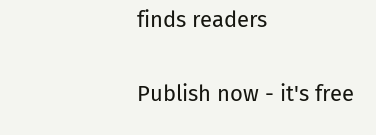finds readers

Publish now - it's free